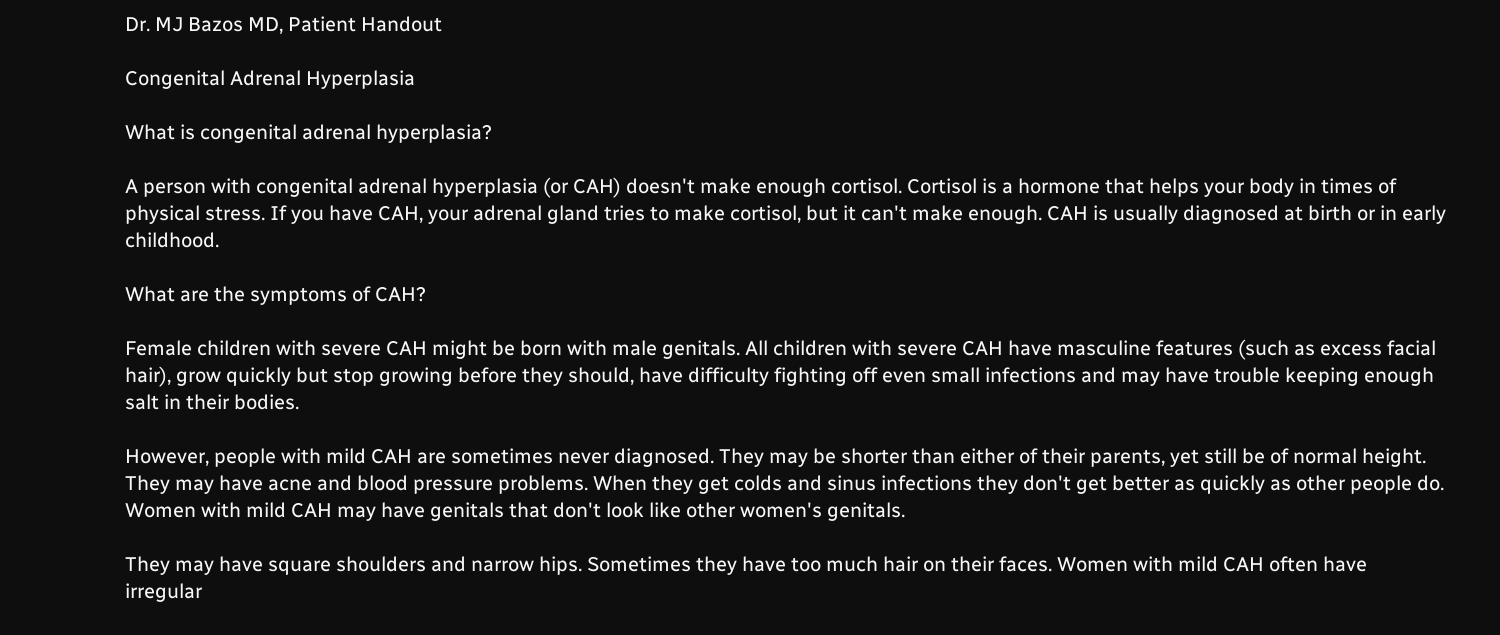Dr. MJ Bazos MD, Patient Handout

Congenital Adrenal Hyperplasia

What is congenital adrenal hyperplasia?

A person with congenital adrenal hyperplasia (or CAH) doesn't make enough cortisol. Cortisol is a hormone that helps your body in times of physical stress. If you have CAH, your adrenal gland tries to make cortisol, but it can't make enough. CAH is usually diagnosed at birth or in early childhood.

What are the symptoms of CAH?

Female children with severe CAH might be born with male genitals. All children with severe CAH have masculine features (such as excess facial hair), grow quickly but stop growing before they should, have difficulty fighting off even small infections and may have trouble keeping enough salt in their bodies.

However, people with mild CAH are sometimes never diagnosed. They may be shorter than either of their parents, yet still be of normal height. They may have acne and blood pressure problems. When they get colds and sinus infections they don't get better as quickly as other people do. Women with mild CAH may have genitals that don't look like other women's genitals.

They may have square shoulders and narrow hips. Sometimes they have too much hair on their faces. Women with mild CAH often have irregular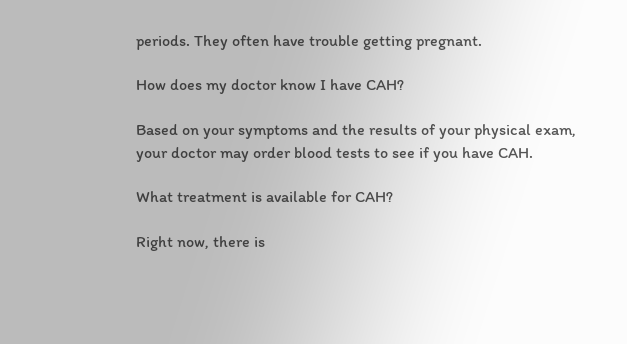periods. They often have trouble getting pregnant.

How does my doctor know I have CAH?

Based on your symptoms and the results of your physical exam, your doctor may order blood tests to see if you have CAH.

What treatment is available for CAH?

Right now, there is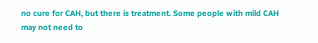no cure for CAH, but there is treatment. Some people with mild CAH may not need to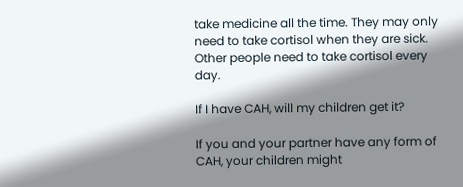take medicine all the time. They may only need to take cortisol when they are sick. Other people need to take cortisol every day.

If I have CAH, will my children get it?

If you and your partner have any form of CAH, your children might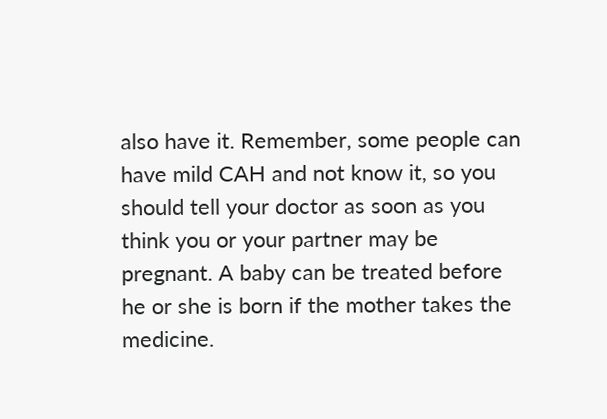also have it. Remember, some people can have mild CAH and not know it, so you should tell your doctor as soon as you think you or your partner may be pregnant. A baby can be treated before he or she is born if the mother takes the medicine.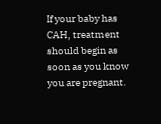If your baby has CAH, treatment should begin as soon as you know you are pregnant.